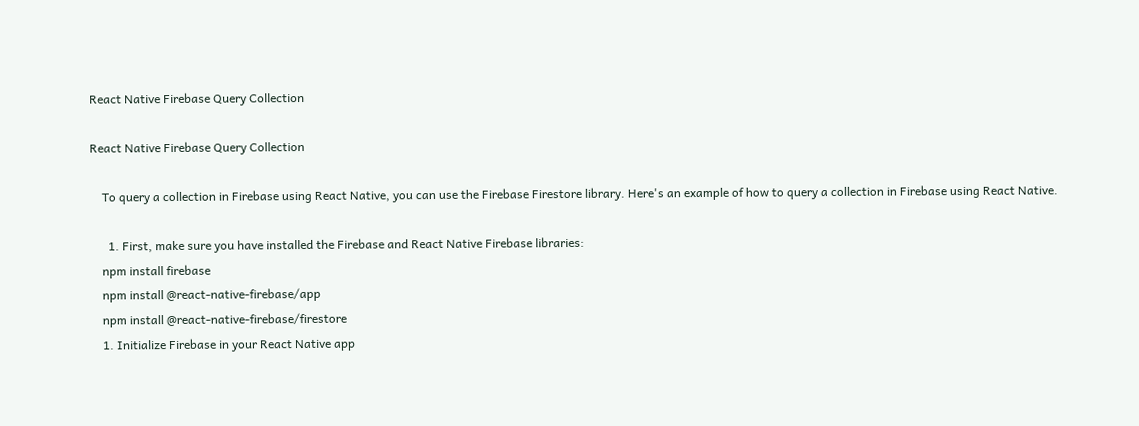React Native Firebase Query Collection

React Native Firebase Query Collection

    To query a collection in Firebase using React Native, you can use the Firebase Firestore library. Here's an example of how to query a collection in Firebase using React Native.

      1. First, make sure you have installed the Firebase and React Native Firebase libraries:
    npm install firebase
    npm install @react-native-firebase/app
    npm install @react-native-firebase/firestore
    1. Initialize Firebase in your React Native app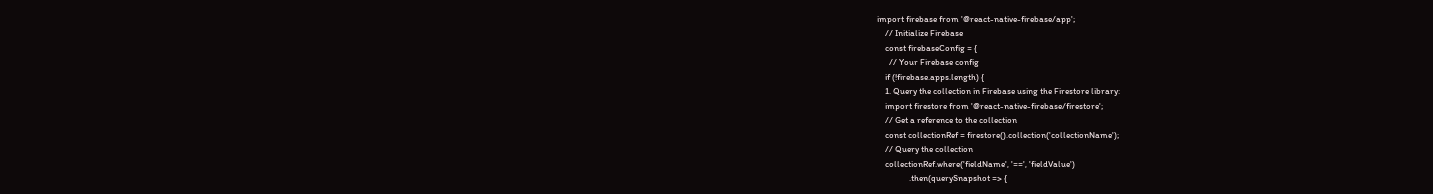import firebase from '@react-native-firebase/app';
    // Initialize Firebase
    const firebaseConfig = {
      // Your Firebase config
    if (!firebase.apps.length) {
    1. Query the collection in Firebase using the Firestore library:
    import firestore from '@react-native-firebase/firestore';
    // Get a reference to the collection
    const collectionRef = firestore().collection('collectionName');
    // Query the collection
    collectionRef.where('fieldName', '==', 'fieldValue')
                .then(querySnapshot => {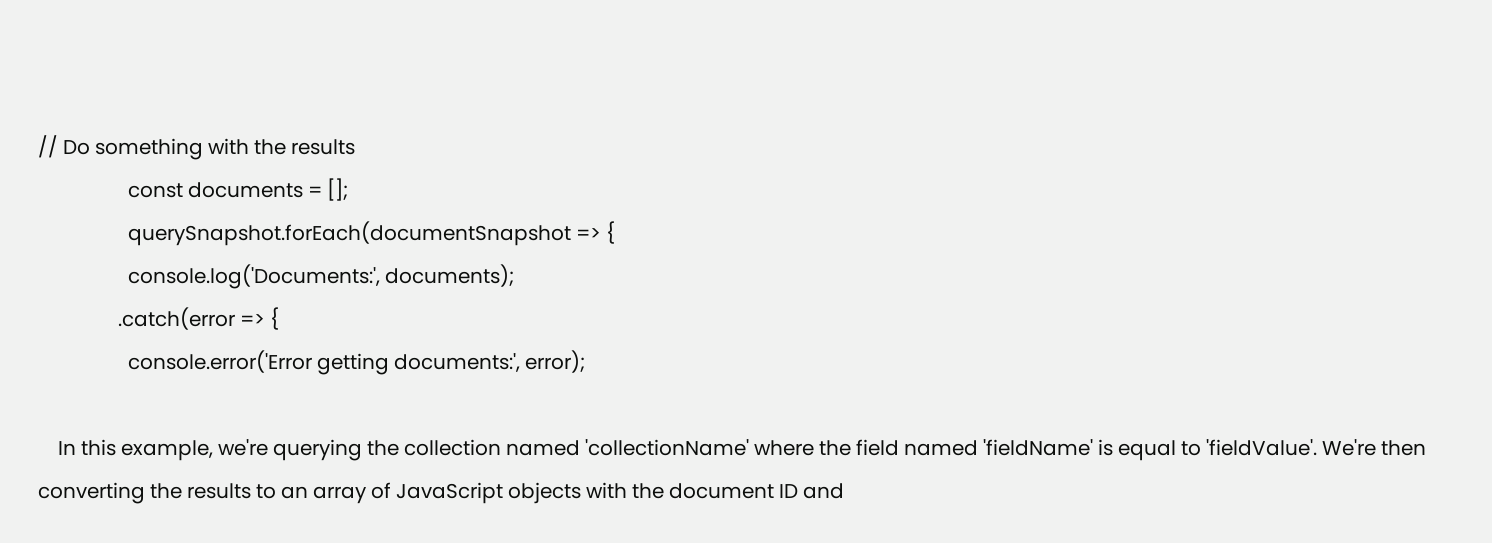// Do something with the results
                  const documents = [];
                  querySnapshot.forEach(documentSnapshot => {
                  console.log('Documents:', documents);
                .catch(error => {
                  console.error('Error getting documents:', error);

    In this example, we're querying the collection named 'collectionName' where the field named 'fieldName' is equal to 'fieldValue'. We're then converting the results to an array of JavaScript objects with the document ID and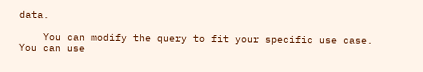data.

    You can modify the query to fit your specific use case. You can use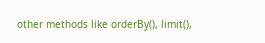other methods like orderBy(), limit(),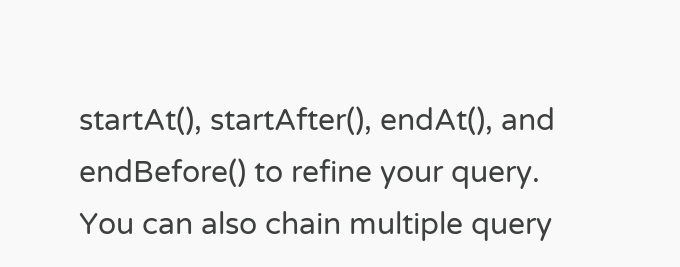startAt(), startAfter(), endAt(), and endBefore() to refine your query. You can also chain multiple query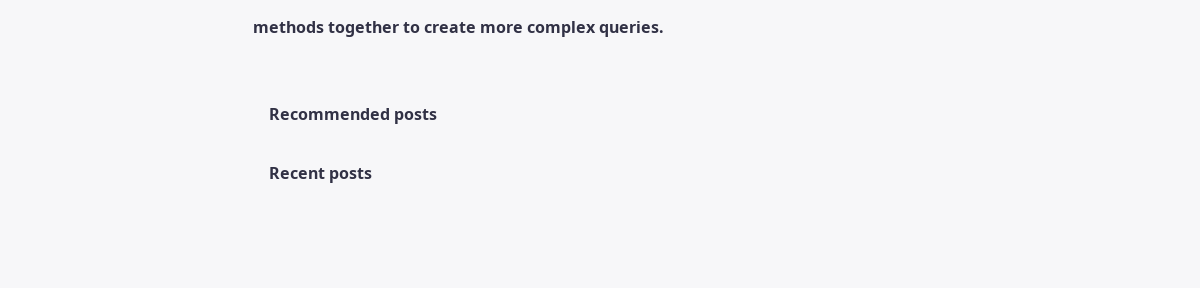methods together to create more complex queries.


    Recommended posts

    Recent posts